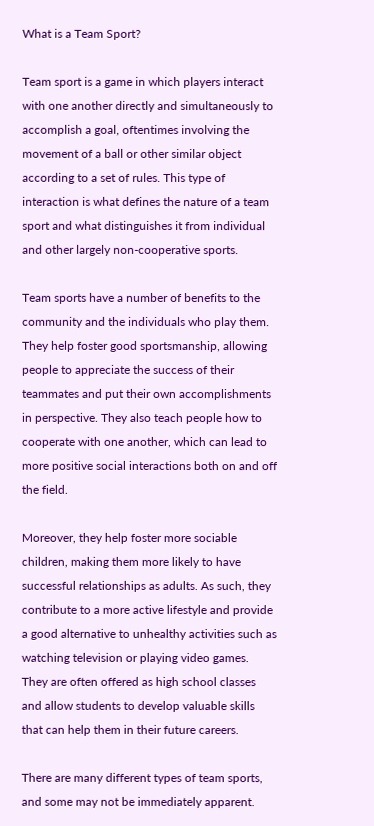What is a Team Sport?

Team sport is a game in which players interact with one another directly and simultaneously to accomplish a goal, oftentimes involving the movement of a ball or other similar object according to a set of rules. This type of interaction is what defines the nature of a team sport and what distinguishes it from individual and other largely non-cooperative sports.

Team sports have a number of benefits to the community and the individuals who play them. They help foster good sportsmanship, allowing people to appreciate the success of their teammates and put their own accomplishments in perspective. They also teach people how to cooperate with one another, which can lead to more positive social interactions both on and off the field.

Moreover, they help foster more sociable children, making them more likely to have successful relationships as adults. As such, they contribute to a more active lifestyle and provide a good alternative to unhealthy activities such as watching television or playing video games. They are often offered as high school classes and allow students to develop valuable skills that can help them in their future careers.

There are many different types of team sports, and some may not be immediately apparent.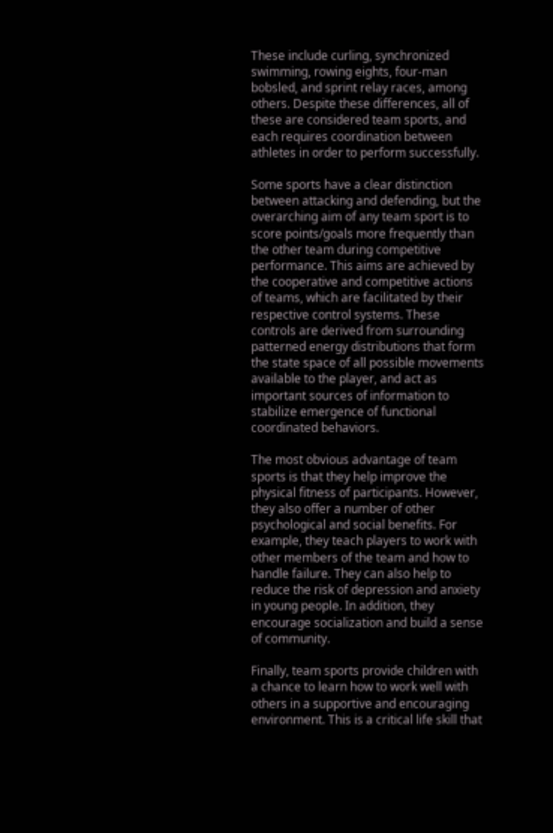These include curling, synchronized swimming, rowing eights, four-man bobsled, and sprint relay races, among others. Despite these differences, all of these are considered team sports, and each requires coordination between athletes in order to perform successfully.

Some sports have a clear distinction between attacking and defending, but the overarching aim of any team sport is to score points/goals more frequently than the other team during competitive performance. This aims are achieved by the cooperative and competitive actions of teams, which are facilitated by their respective control systems. These controls are derived from surrounding patterned energy distributions that form the state space of all possible movements available to the player, and act as important sources of information to stabilize emergence of functional coordinated behaviors.

The most obvious advantage of team sports is that they help improve the physical fitness of participants. However, they also offer a number of other psychological and social benefits. For example, they teach players to work with other members of the team and how to handle failure. They can also help to reduce the risk of depression and anxiety in young people. In addition, they encourage socialization and build a sense of community.

Finally, team sports provide children with a chance to learn how to work well with others in a supportive and encouraging environment. This is a critical life skill that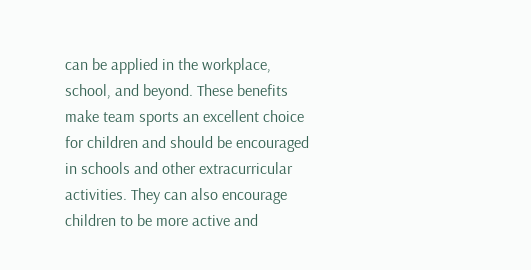can be applied in the workplace, school, and beyond. These benefits make team sports an excellent choice for children and should be encouraged in schools and other extracurricular activities. They can also encourage children to be more active and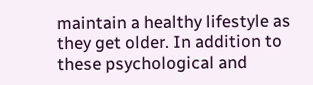maintain a healthy lifestyle as they get older. In addition to these psychological and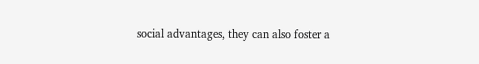social advantages, they can also foster a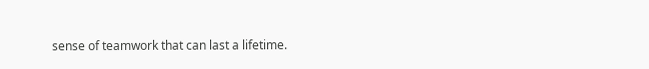sense of teamwork that can last a lifetime.